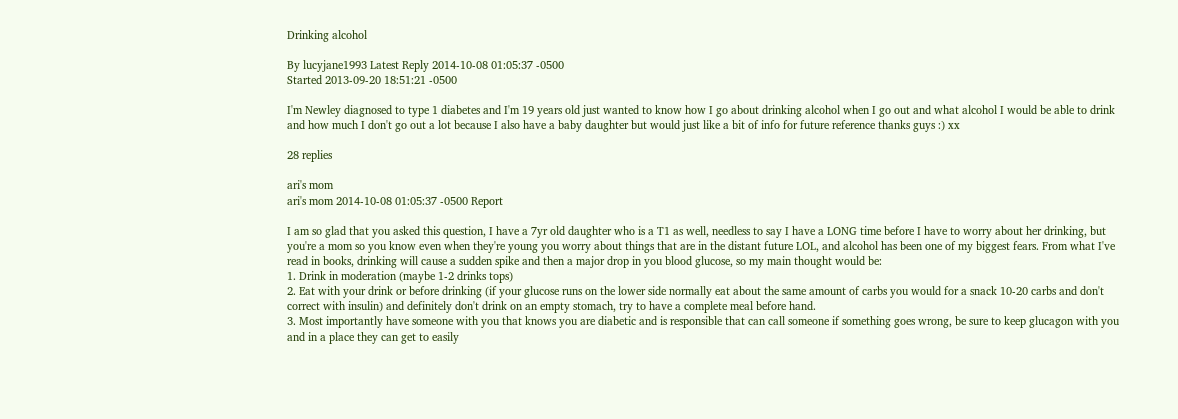Drinking alcohol

By lucyjane1993 Latest Reply 2014-10-08 01:05:37 -0500
Started 2013-09-20 18:51:21 -0500

I'm Newley diagnosed to type 1 diabetes and I'm 19 years old just wanted to know how I go about drinking alcohol when I go out and what alcohol I would be able to drink and how much I don't go out a lot because I also have a baby daughter but would just like a bit of info for future reference thanks guys :) xx

28 replies

ari's mom
ari's mom 2014-10-08 01:05:37 -0500 Report

I am so glad that you asked this question, I have a 7yr old daughter who is a T1 as well, needless to say I have a LONG time before I have to worry about her drinking, but you're a mom so you know even when they're young you worry about things that are in the distant future LOL, and alcohol has been one of my biggest fears. From what I've read in books, drinking will cause a sudden spike and then a major drop in you blood glucose, so my main thought would be:
1. Drink in moderation (maybe 1-2 drinks tops)
2. Eat with your drink or before drinking (if your glucose runs on the lower side normally eat about the same amount of carbs you would for a snack 10-20 carbs and don't correct with insulin) and definitely don't drink on an empty stomach, try to have a complete meal before hand.
3. Most importantly have someone with you that knows you are diabetic and is responsible that can call someone if something goes wrong, be sure to keep glucagon with you and in a place they can get to easily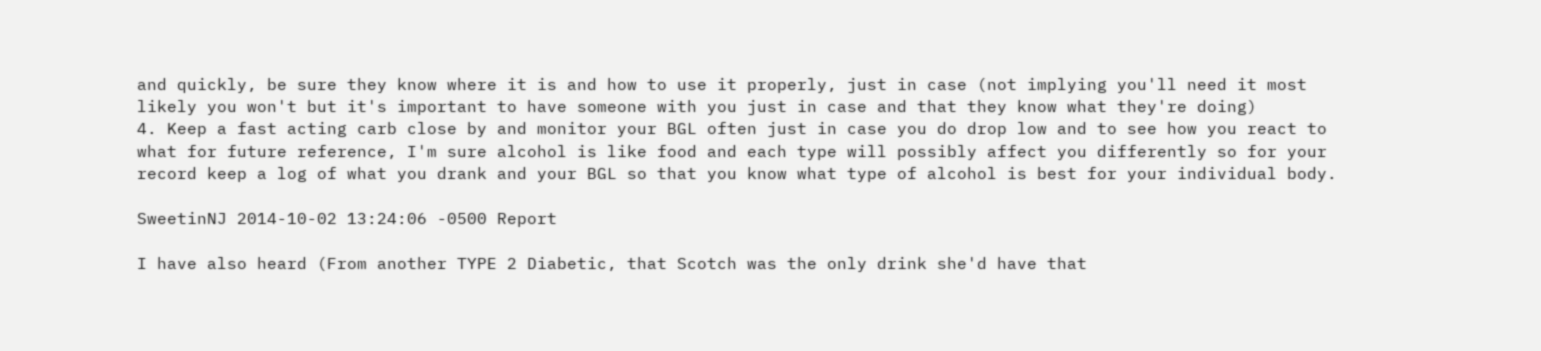and quickly, be sure they know where it is and how to use it properly, just in case (not implying you'll need it most likely you won't but it's important to have someone with you just in case and that they know what they're doing)
4. Keep a fast acting carb close by and monitor your BGL often just in case you do drop low and to see how you react to what for future reference, I'm sure alcohol is like food and each type will possibly affect you differently so for your record keep a log of what you drank and your BGL so that you know what type of alcohol is best for your individual body.

SweetinNJ 2014-10-02 13:24:06 -0500 Report

I have also heard (From another TYPE 2 Diabetic, that Scotch was the only drink she'd have that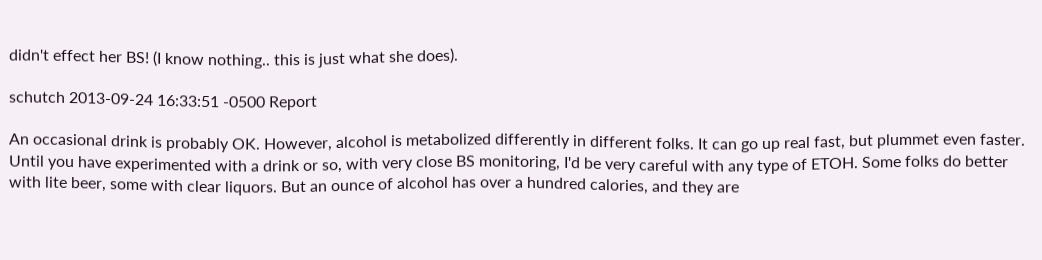didn't effect her BS! (I know nothing.. this is just what she does).

schutch 2013-09-24 16:33:51 -0500 Report

An occasional drink is probably OK. However, alcohol is metabolized differently in different folks. It can go up real fast, but plummet even faster. Until you have experimented with a drink or so, with very close BS monitoring, I'd be very careful with any type of ETOH. Some folks do better with lite beer, some with clear liquors. But an ounce of alcohol has over a hundred calories, and they are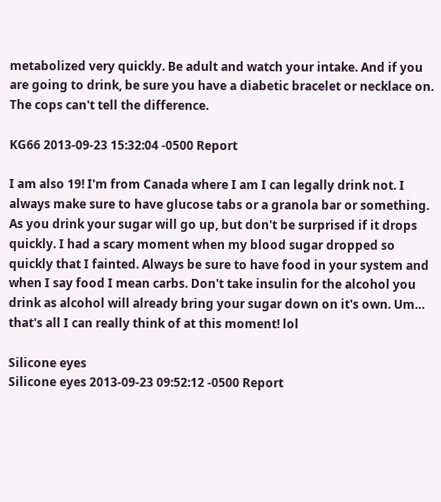metabolized very quickly. Be adult and watch your intake. And if you are going to drink, be sure you have a diabetic bracelet or necklace on. The cops can't tell the difference.

KG66 2013-09-23 15:32:04 -0500 Report

I am also 19! I'm from Canada where I am I can legally drink not. I always make sure to have glucose tabs or a granola bar or something. As you drink your sugar will go up, but don't be surprised if it drops quickly. I had a scary moment when my blood sugar dropped so quickly that I fainted. Always be sure to have food in your system and when I say food I mean carbs. Don't take insulin for the alcohol you drink as alcohol will already bring your sugar down on it's own. Um… that's all I can really think of at this moment! lol

Silicone eyes
Silicone eyes 2013-09-23 09:52:12 -0500 Report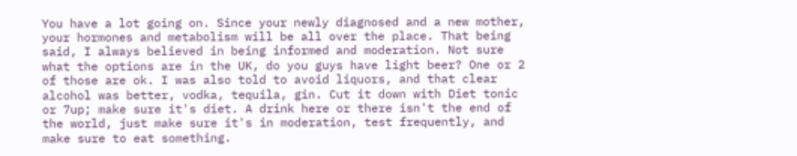You have a lot going on. Since your newly diagnosed and a new mother, your hormones and metabolism will be all over the place. That being said, I always believed in being informed and moderation. Not sure what the options are in the UK, do you guys have light beer? One or 2 of those are ok. I was also told to avoid liquors, and that clear alcohol was better, vodka, tequila, gin. Cut it down with Diet tonic or 7up; make sure it's diet. A drink here or there isn't the end of the world, just make sure it's in moderation, test frequently, and make sure to eat something.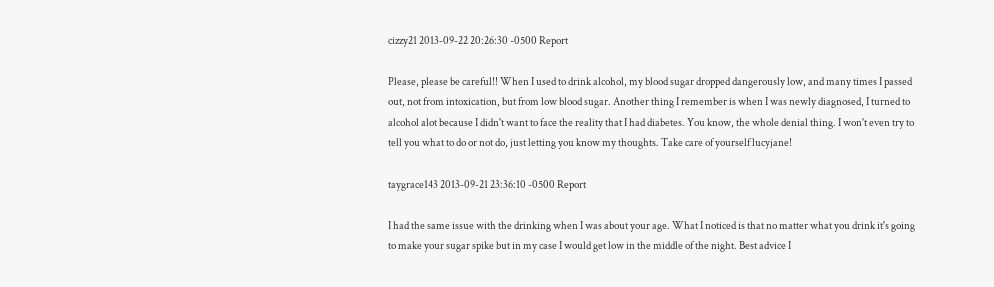cizzy21 2013-09-22 20:26:30 -0500 Report

Please, please be careful!! When I used to drink alcohol, my blood sugar dropped dangerously low, and many times I passed out, not from intoxication, but from low blood sugar. Another thing I remember is when I was newly diagnosed, I turned to alcohol alot because I didn't want to face the reality that I had diabetes. You know, the whole denial thing. I won't even try to tell you what to do or not do, just letting you know my thoughts. Take care of yourself lucyjane!

taygrace143 2013-09-21 23:36:10 -0500 Report

I had the same issue with the drinking when I was about your age. What I noticed is that no matter what you drink it's going to make your sugar spike but in my case I would get low in the middle of the night. Best advice I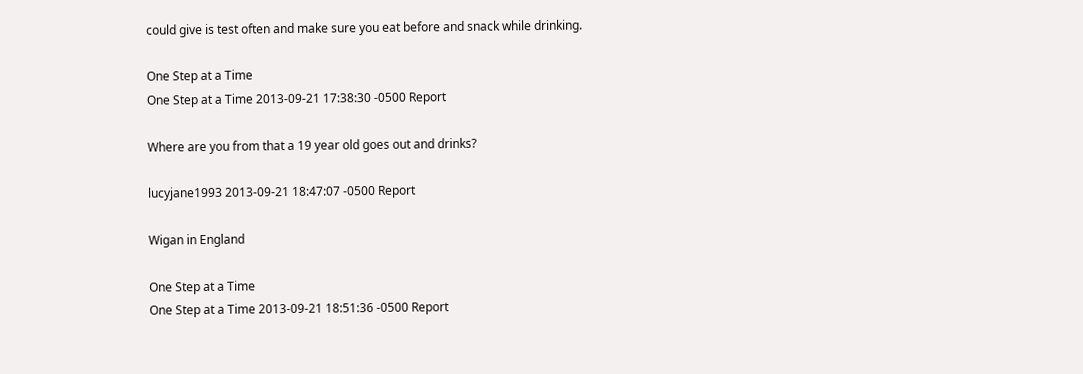could give is test often and make sure you eat before and snack while drinking.

One Step at a Time
One Step at a Time 2013-09-21 17:38:30 -0500 Report

Where are you from that a 19 year old goes out and drinks?

lucyjane1993 2013-09-21 18:47:07 -0500 Report

Wigan in England

One Step at a Time
One Step at a Time 2013-09-21 18:51:36 -0500 Report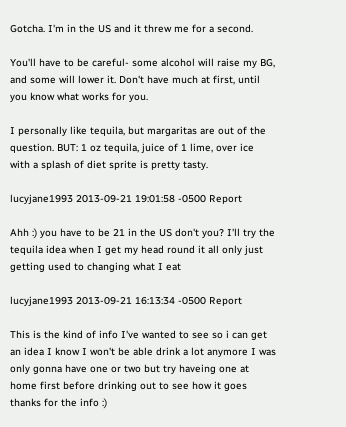Gotcha. I'm in the US and it threw me for a second.

You'll have to be careful- some alcohol will raise my BG, and some will lower it. Don't have much at first, until you know what works for you.

I personally like tequila, but margaritas are out of the question. BUT: 1 oz tequila, juice of 1 lime, over ice with a splash of diet sprite is pretty tasty.

lucyjane1993 2013-09-21 19:01:58 -0500 Report

Ahh :) you have to be 21 in the US don't you? I'll try the tequila idea when I get my head round it all only just getting used to changing what I eat

lucyjane1993 2013-09-21 16:13:34 -0500 Report

This is the kind of info I've wanted to see so i can get an idea I know I won't be able drink a lot anymore I was only gonna have one or two but try haveing one at home first before drinking out to see how it goes thanks for the info :)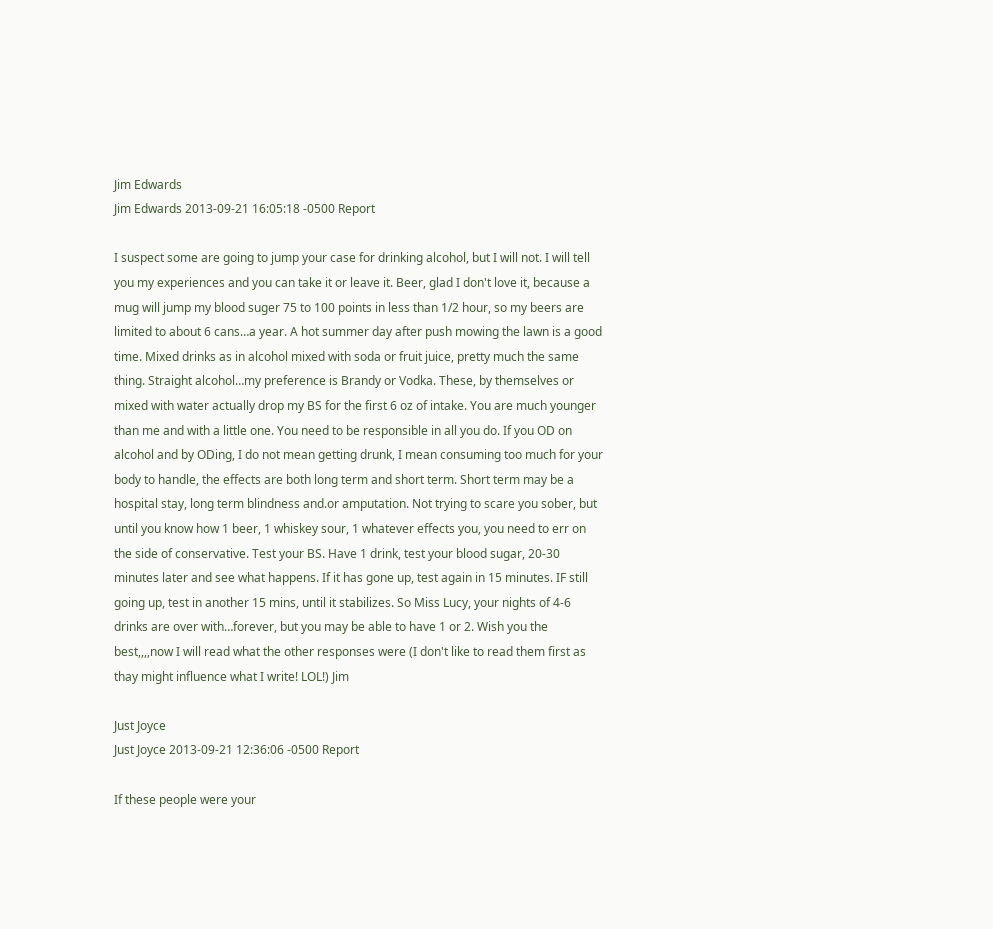Jim Edwards
Jim Edwards 2013-09-21 16:05:18 -0500 Report

I suspect some are going to jump your case for drinking alcohol, but I will not. I will tell you my experiences and you can take it or leave it. Beer, glad I don't love it, because a mug will jump my blood suger 75 to 100 points in less than 1/2 hour, so my beers are limited to about 6 cans…a year. A hot summer day after push mowing the lawn is a good time. Mixed drinks as in alcohol mixed with soda or fruit juice, pretty much the same thing. Straight alcohol…my preference is Brandy or Vodka. These, by themselves or mixed with water actually drop my BS for the first 6 oz of intake. You are much younger than me and with a little one. You need to be responsible in all you do. If you OD on alcohol and by ODing, I do not mean getting drunk, I mean consuming too much for your body to handle, the effects are both long term and short term. Short term may be a hospital stay, long term blindness and.or amputation. Not trying to scare you sober, but until you know how 1 beer, 1 whiskey sour, 1 whatever effects you, you need to err on the side of conservative. Test your BS. Have 1 drink, test your blood sugar, 20-30 minutes later and see what happens. If it has gone up, test again in 15 minutes. IF still going up, test in another 15 mins, until it stabilizes. So Miss Lucy, your nights of 4-6 drinks are over with…forever, but you may be able to have 1 or 2. Wish you the best,,,,now I will read what the other responses were (I don't like to read them first as thay might influence what I write! LOL!) Jim

Just Joyce
Just Joyce 2013-09-21 12:36:06 -0500 Report

If these people were your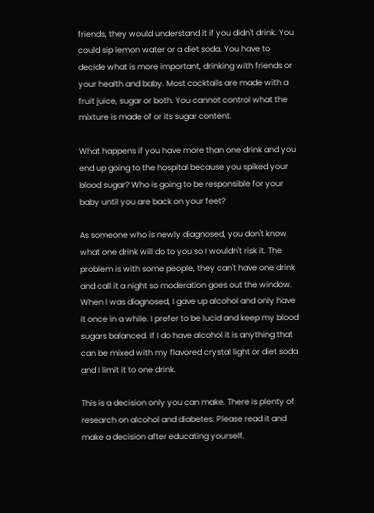friends, they would understand it if you didn't drink. You could sip lemon water or a diet soda. You have to decide what is more important, drinking with friends or your health and baby. Most cocktails are made with a fruit juice, sugar or both. You cannot control what the mixture is made of or its sugar content.

What happens if you have more than one drink and you end up going to the hospital because you spiked your blood sugar? Who is going to be responsible for your baby until you are back on your feet?

As someone who is newly diagnosed, you don't know what one drink will do to you so I wouldn't risk it. The problem is with some people, they can't have one drink and call it a night so moderation goes out the window. When I was diagnosed, I gave up alcohol and only have it once in a while. I prefer to be lucid and keep my blood sugars balanced. If I do have alcohol it is anything that can be mixed with my flavored crystal light or diet soda and I limit it to one drink.

This is a decision only you can make. There is plenty of research on alcohol and diabetes. Please read it and make a decision after educating yourself.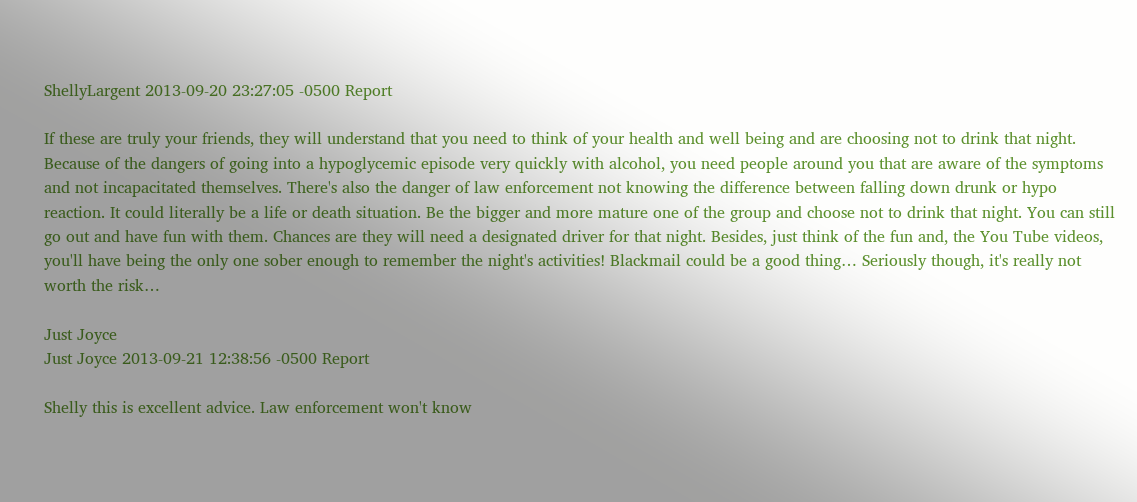ShellyLargent 2013-09-20 23:27:05 -0500 Report

If these are truly your friends, they will understand that you need to think of your health and well being and are choosing not to drink that night. Because of the dangers of going into a hypoglycemic episode very quickly with alcohol, you need people around you that are aware of the symptoms and not incapacitated themselves. There's also the danger of law enforcement not knowing the difference between falling down drunk or hypo reaction. It could literally be a life or death situation. Be the bigger and more mature one of the group and choose not to drink that night. You can still go out and have fun with them. Chances are they will need a designated driver for that night. Besides, just think of the fun and, the You Tube videos, you'll have being the only one sober enough to remember the night's activities! Blackmail could be a good thing… Seriously though, it's really not worth the risk…

Just Joyce
Just Joyce 2013-09-21 12:38:56 -0500 Report

Shelly this is excellent advice. Law enforcement won't know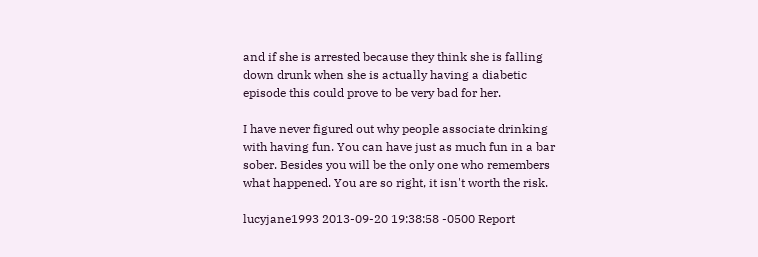and if she is arrested because they think she is falling down drunk when she is actually having a diabetic episode this could prove to be very bad for her.

I have never figured out why people associate drinking with having fun. You can have just as much fun in a bar sober. Besides you will be the only one who remembers what happened. You are so right, it isn't worth the risk.

lucyjane1993 2013-09-20 19:38:58 -0500 Report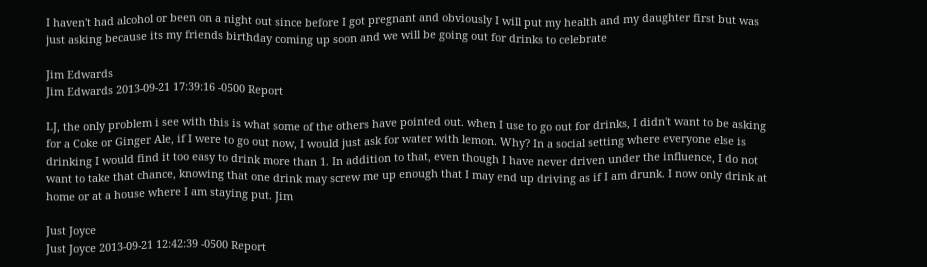I haven't had alcohol or been on a night out since before I got pregnant and obviously I will put my health and my daughter first but was just asking because its my friends birthday coming up soon and we will be going out for drinks to celebrate

Jim Edwards
Jim Edwards 2013-09-21 17:39:16 -0500 Report

LJ, the only problem i see with this is what some of the others have pointed out. when I use to go out for drinks, I didn't want to be asking for a Coke or Ginger Ale, if I were to go out now, I would just ask for water with lemon. Why? In a social setting where everyone else is drinking I would find it too easy to drink more than 1. In addition to that, even though I have never driven under the influence, I do not want to take that chance, knowing that one drink may screw me up enough that I may end up driving as if I am drunk. I now only drink at home or at a house where I am staying put. Jim

Just Joyce
Just Joyce 2013-09-21 12:42:39 -0500 Report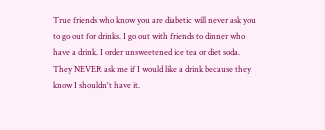True friends who know you are diabetic will never ask you to go out for drinks. I go out with friends to dinner who have a drink. I order unsweetened ice tea or diet soda. They NEVER ask me if I would like a drink because they know I shouldn't have it.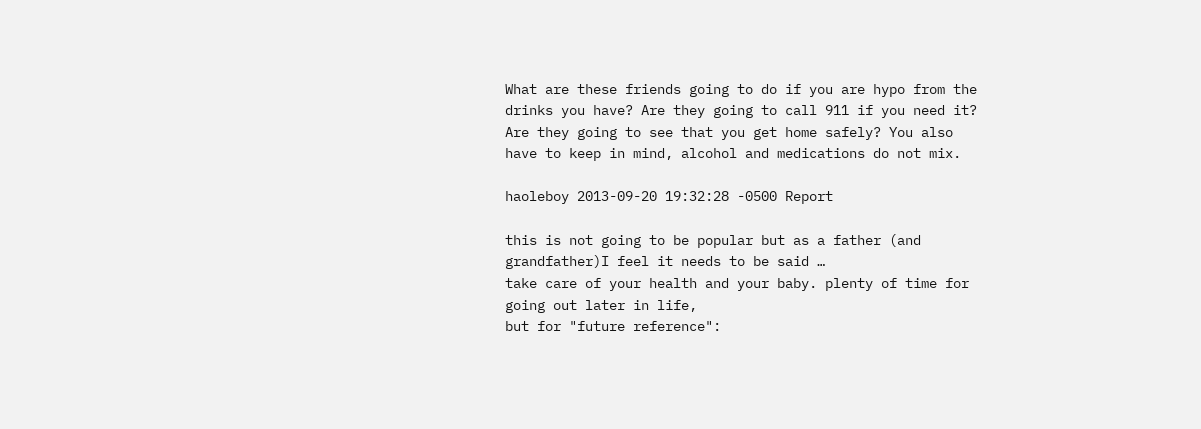What are these friends going to do if you are hypo from the drinks you have? Are they going to call 911 if you need it? Are they going to see that you get home safely? You also have to keep in mind, alcohol and medications do not mix.

haoleboy 2013-09-20 19:32:28 -0500 Report

this is not going to be popular but as a father (and grandfather)I feel it needs to be said …
take care of your health and your baby. plenty of time for going out later in life,
but for "future reference":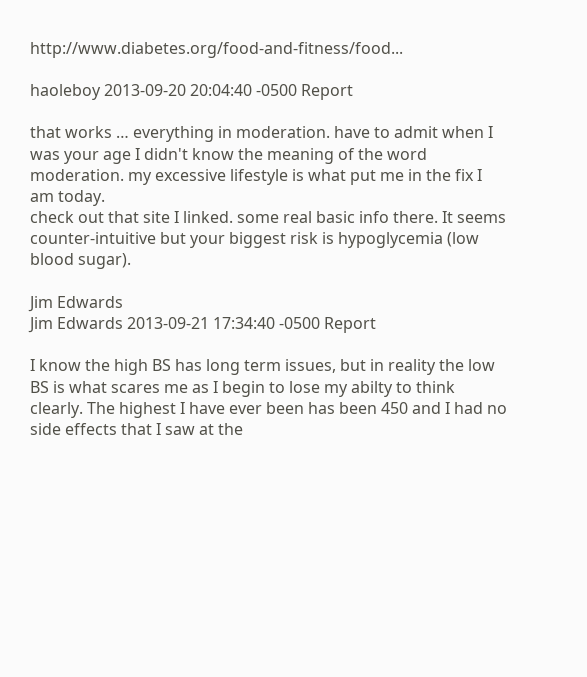http://www.diabetes.org/food-and-fitness/food...

haoleboy 2013-09-20 20:04:40 -0500 Report

that works … everything in moderation. have to admit when I was your age I didn't know the meaning of the word moderation. my excessive lifestyle is what put me in the fix I am today.
check out that site I linked. some real basic info there. It seems counter-intuitive but your biggest risk is hypoglycemia (low blood sugar).

Jim Edwards
Jim Edwards 2013-09-21 17:34:40 -0500 Report

I know the high BS has long term issues, but in reality the low BS is what scares me as I begin to lose my abilty to think clearly. The highest I have ever been has been 450 and I had no side effects that I saw at the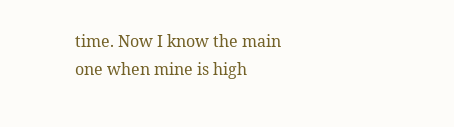time. Now I know the main one when mine is high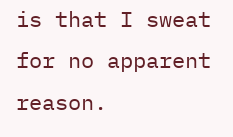is that I sweat for no apparent reason.